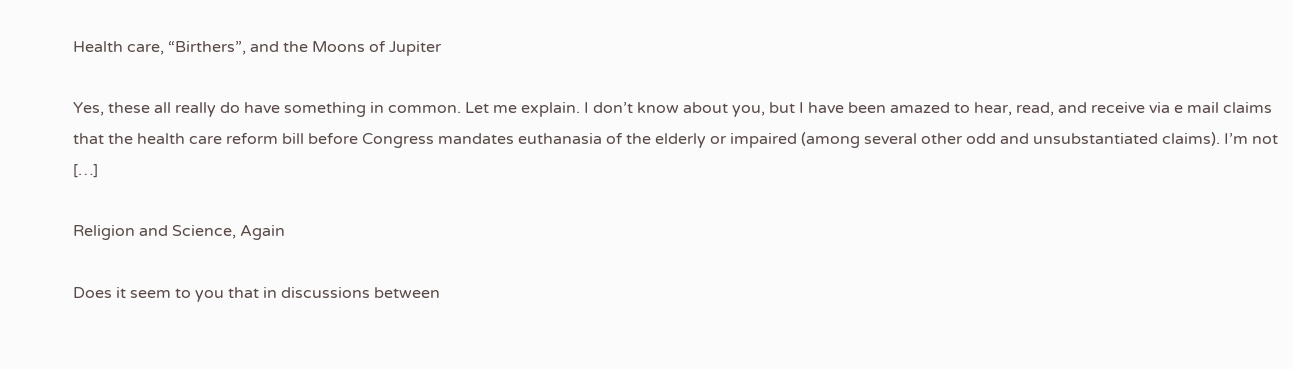Health care, “Birthers”, and the Moons of Jupiter

Yes, these all really do have something in common. Let me explain. I don’t know about you, but I have been amazed to hear, read, and receive via e mail claims that the health care reform bill before Congress mandates euthanasia of the elderly or impaired (among several other odd and unsubstantiated claims). I’m not […]

Religion and Science, Again

Does it seem to you that in discussions between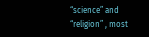“science” and “religion” , most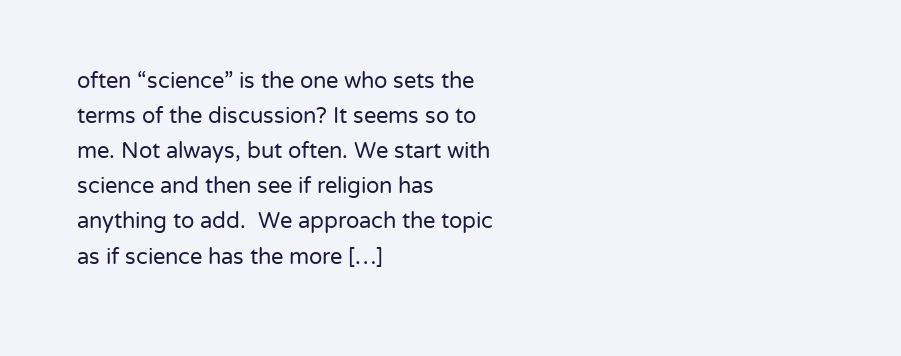often “science” is the one who sets the terms of the discussion? It seems so to me. Not always, but often. We start with science and then see if religion has anything to add.  We approach the topic as if science has the more […]